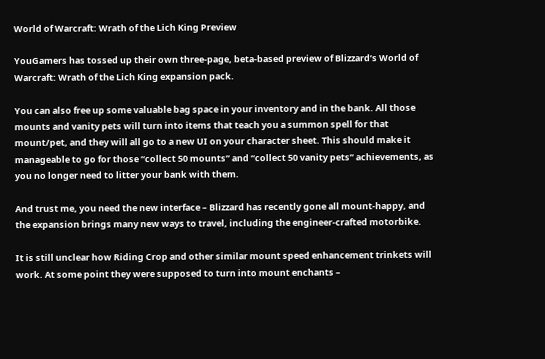World of Warcraft: Wrath of the Lich King Preview

YouGamers has tossed up their own three-page, beta-based preview of Blizzard’s World of Warcraft: Wrath of the Lich King expansion pack.

You can also free up some valuable bag space in your inventory and in the bank. All those mounts and vanity pets will turn into items that teach you a summon spell for that mount/pet, and they will all go to a new UI on your character sheet. This should make it manageable to go for those “collect 50 mounts” and “collect 50 vanity pets” achievements, as you no longer need to litter your bank with them.

And trust me, you need the new interface – Blizzard has recently gone all mount-happy, and the expansion brings many new ways to travel, including the engineer-crafted motorbike.

It is still unclear how Riding Crop and other similar mount speed enhancement trinkets will work. At some point they were supposed to turn into mount enchants –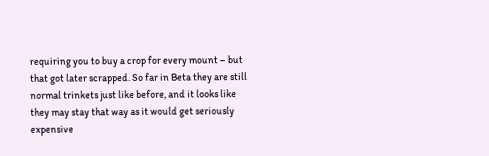requiring you to buy a crop for every mount – but that got later scrapped. So far in Beta they are still normal trinkets just like before, and it looks like they may stay that way as it would get seriously expensive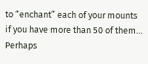to “enchant” each of your mounts if you have more than 50 of them… Perhaps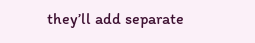they’ll add separate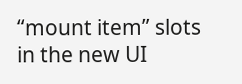“mount item” slots in the new UI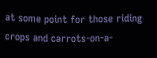at some point for those riding crops and carrots-on-a-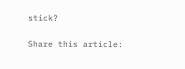stick?

Share this article: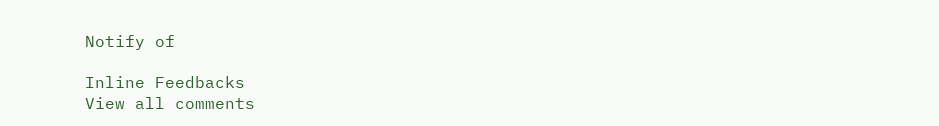Notify of

Inline Feedbacks
View all comments